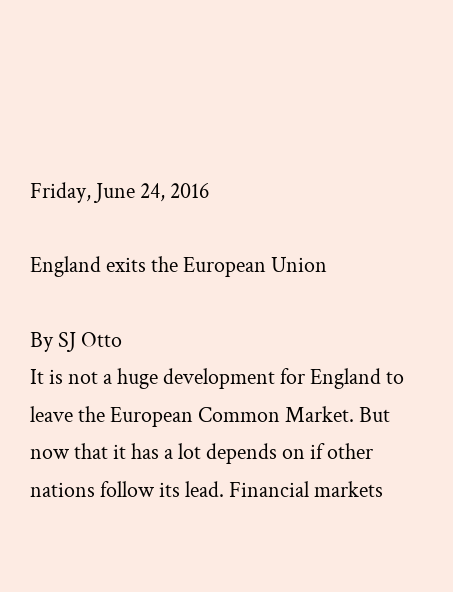Friday, June 24, 2016

England exits the European Union

By SJ Otto
It is not a huge development for England to leave the European Common Market. But now that it has a lot depends on if other nations follow its lead. Financial markets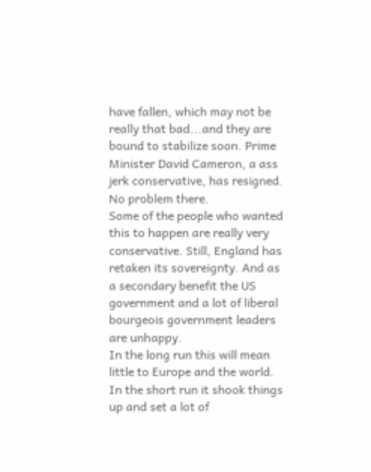have fallen, which may not be really that bad...and they are bound to stabilize soon. Prime Minister David Cameron, a ass jerk conservative, has resigned. No problem there.
Some of the people who wanted this to happen are really very conservative. Still, England has retaken its sovereignty. And as a secondary benefit the US government and a lot of liberal bourgeois government leaders are unhappy.
In the long run this will mean little to Europe and the world. In the short run it shook things up and set a lot of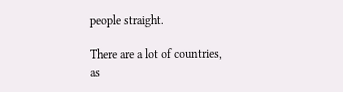people straight.

There are a lot of countries, as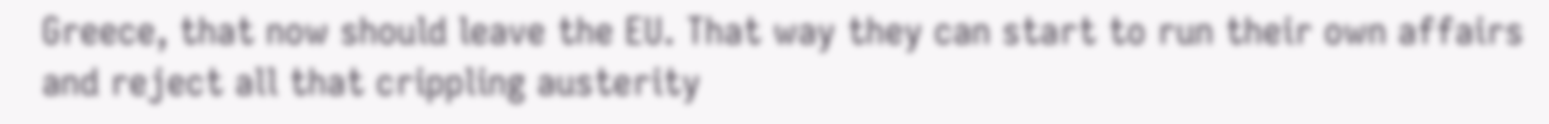Greece, that now should leave the EU. That way they can start to run their own affairs and reject all that crippling austerity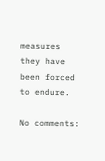measures they have been forced to endure.

No comments: